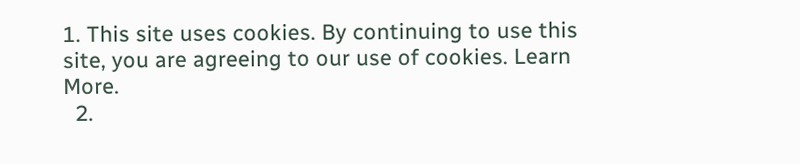1. This site uses cookies. By continuing to use this site, you are agreeing to our use of cookies. Learn More.
  2.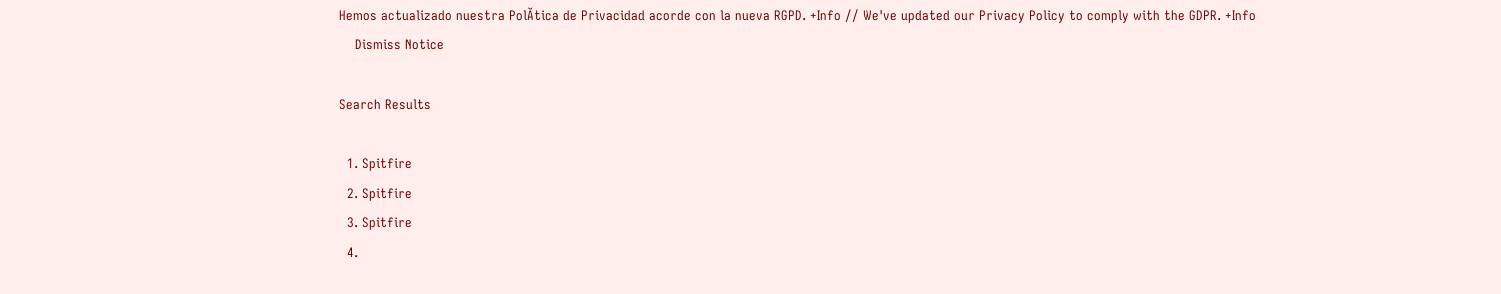Hemos actualizado nuestra PolĂtica de Privacidad acorde con la nueva RGPD. +Info // We've updated our Privacy Policy to comply with the GDPR. +Info
    Dismiss Notice

Search Results

  1. Spitfire
  2. Spitfire
  3. Spitfire
  4.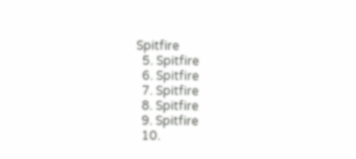Spitfire
  5. Spitfire
  6. Spitfire
  7. Spitfire
  8. Spitfire
  9. Spitfire
  10.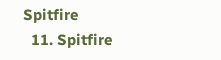Spitfire
  11. Spitfire